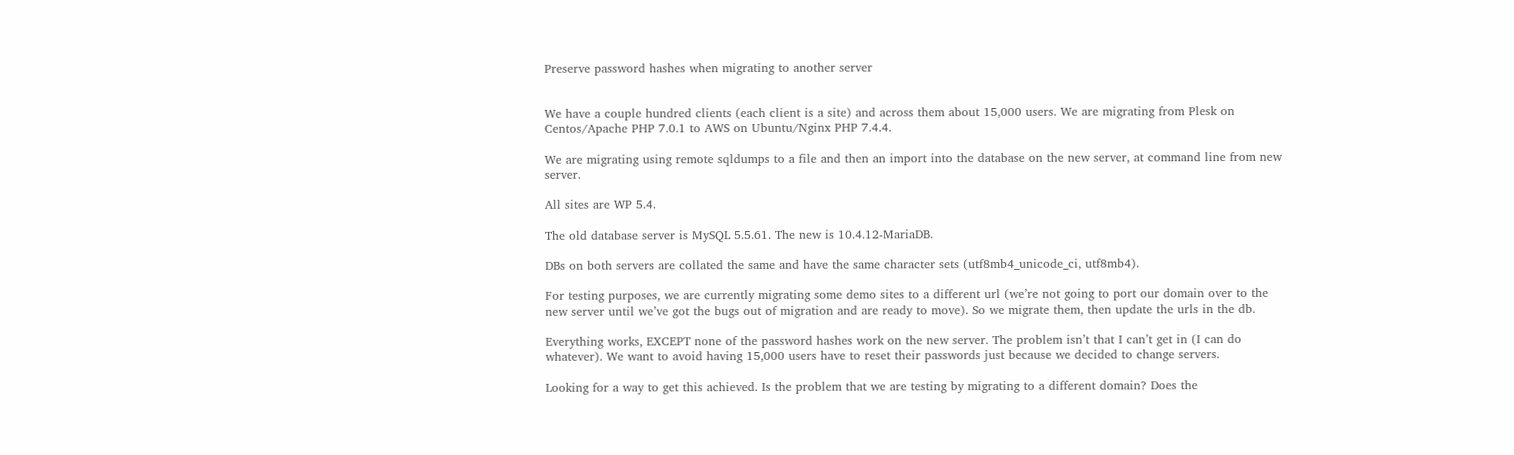Preserve password hashes when migrating to another server


We have a couple hundred clients (each client is a site) and across them about 15,000 users. We are migrating from Plesk on Centos/Apache PHP 7.0.1 to AWS on Ubuntu/Nginx PHP 7.4.4.

We are migrating using remote sqldumps to a file and then an import into the database on the new server, at command line from new server.

All sites are WP 5.4.

The old database server is MySQL 5.5.61. The new is 10.4.12-MariaDB.

DBs on both servers are collated the same and have the same character sets (utf8mb4_unicode_ci, utf8mb4).

For testing purposes, we are currently migrating some demo sites to a different url (we’re not going to port our domain over to the new server until we’ve got the bugs out of migration and are ready to move). So we migrate them, then update the urls in the db.

Everything works, EXCEPT none of the password hashes work on the new server. The problem isn’t that I can’t get in (I can do whatever). We want to avoid having 15,000 users have to reset their passwords just because we decided to change servers.

Looking for a way to get this achieved. Is the problem that we are testing by migrating to a different domain? Does the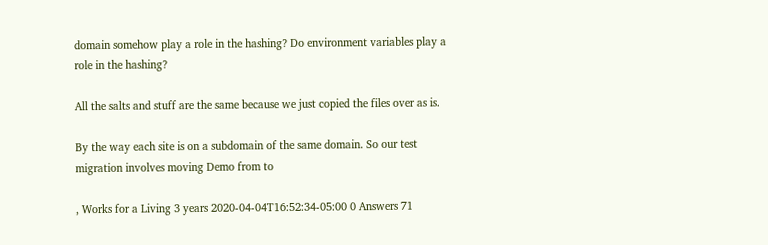domain somehow play a role in the hashing? Do environment variables play a role in the hashing?

All the salts and stuff are the same because we just copied the files over as is.

By the way each site is on a subdomain of the same domain. So our test migration involves moving Demo from to

, Works for a Living 3 years 2020-04-04T16:52:34-05:00 0 Answers 71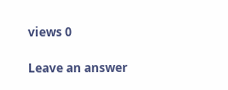views 0

Leave an answer